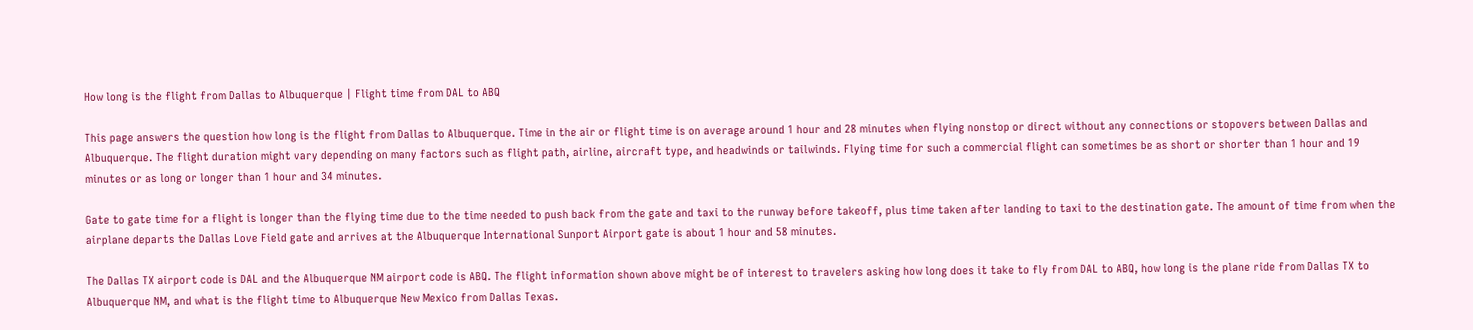How long is the flight from Dallas to Albuquerque | Flight time from DAL to ABQ

This page answers the question how long is the flight from Dallas to Albuquerque. Time in the air or flight time is on average around 1 hour and 28 minutes when flying nonstop or direct without any connections or stopovers between Dallas and Albuquerque. The flight duration might vary depending on many factors such as flight path, airline, aircraft type, and headwinds or tailwinds. Flying time for such a commercial flight can sometimes be as short or shorter than 1 hour and 19 minutes or as long or longer than 1 hour and 34 minutes.

Gate to gate time for a flight is longer than the flying time due to the time needed to push back from the gate and taxi to the runway before takeoff, plus time taken after landing to taxi to the destination gate. The amount of time from when the airplane departs the Dallas Love Field gate and arrives at the Albuquerque International Sunport Airport gate is about 1 hour and 58 minutes.

The Dallas TX airport code is DAL and the Albuquerque NM airport code is ABQ. The flight information shown above might be of interest to travelers asking how long does it take to fly from DAL to ABQ, how long is the plane ride from Dallas TX to Albuquerque NM, and what is the flight time to Albuquerque New Mexico from Dallas Texas.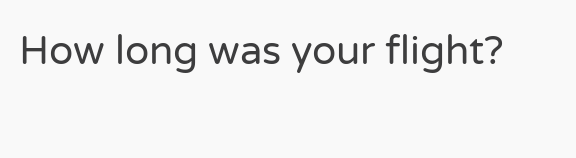How long was your flight?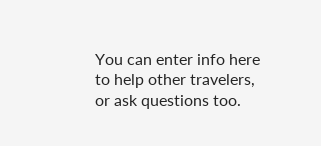You can enter info here to help other travelers, or ask questions too.